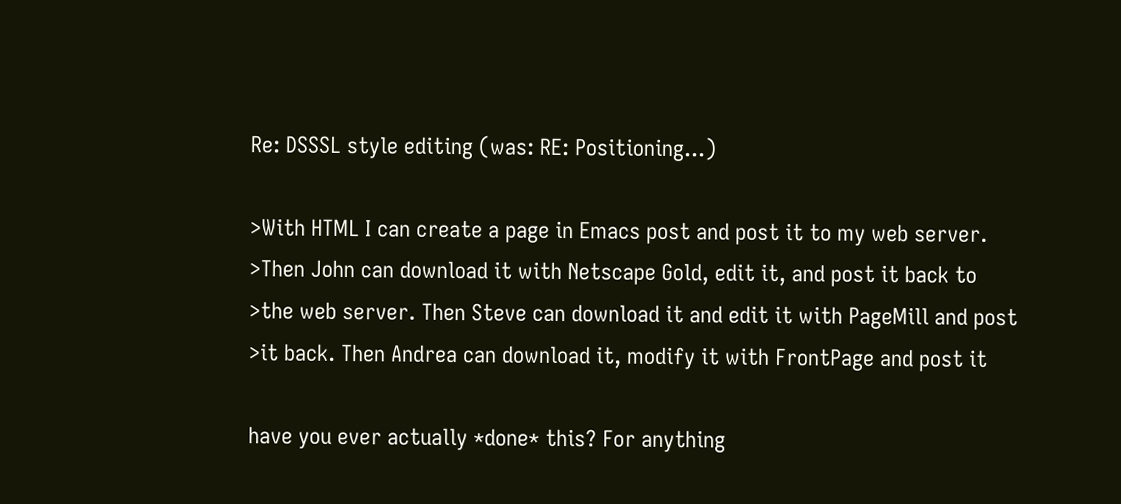Re: DSSSL style editing (was: RE: Positioning...)

>With HTML I can create a page in Emacs post and post it to my web server.
>Then John can download it with Netscape Gold, edit it, and post it back to
>the web server. Then Steve can download it and edit it with PageMill and post
>it back. Then Andrea can download it, modify it with FrontPage and post it

have you ever actually *done* this? For anything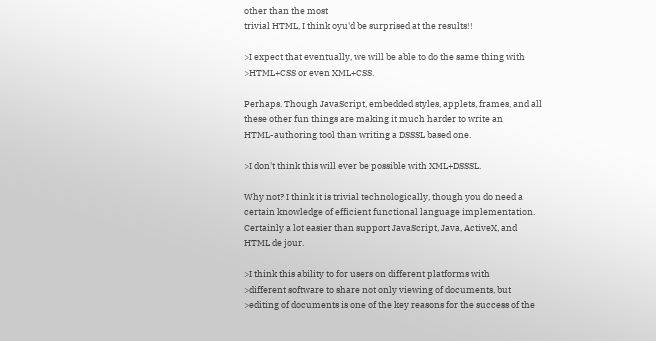other than the most
trivial HTML, I think oyu'd be surprised at the results!!

>I expect that eventually, we will be able to do the same thing with
>HTML+CSS or even XML+CSS.

Perhaps. Though JavaScript, embedded styles, applets, frames, and all
these other fun things are making it much harder to write an
HTML-authoring tool than writing a DSSSL based one.

>I don't think this will ever be possible with XML+DSSSL.

Why not? I think it is trivial technologically, though you do need a
certain knowledge of efficient functional language implementation.
Certainly a lot easier than support JavaScript, Java, ActiveX, and
HTML de jour.

>I think this ability to for users on different platforms with
>different software to share not only viewing of documents, but
>editing of documents is one of the key reasons for the success of the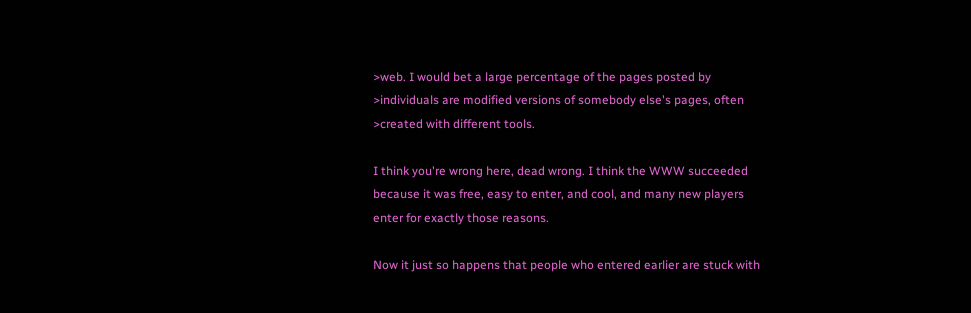>web. I would bet a large percentage of the pages posted by
>individuals are modified versions of somebody else's pages, often
>created with different tools.

I think you're wrong here, dead wrong. I think the WWW succeeded
because it was free, easy to enter, and cool, and many new players
enter for exactly those reasons.

Now it just so happens that people who entered earlier are stuck with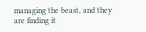managing the beast, and they are finding it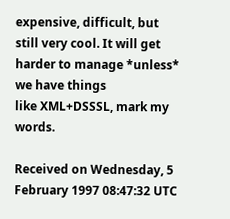expensive, difficult, but
still very cool. It will get harder to manage *unless* we have things
like XML+DSSSL, mark my words.

Received on Wednesday, 5 February 1997 08:47:32 UTC